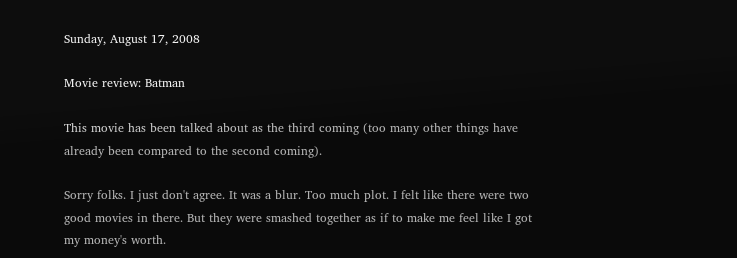Sunday, August 17, 2008

Movie review: Batman

This movie has been talked about as the third coming (too many other things have already been compared to the second coming).

Sorry folks. I just don't agree. It was a blur. Too much plot. I felt like there were two good movies in there. But they were smashed together as if to make me feel like I got my money's worth.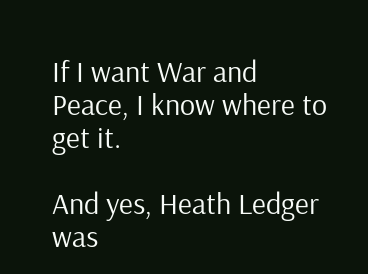If I want War and Peace, I know where to get it.

And yes, Heath Ledger was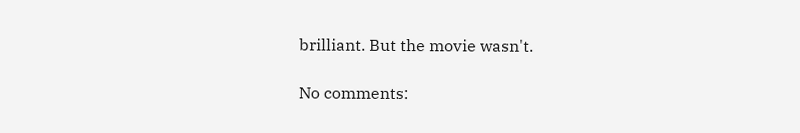brilliant. But the movie wasn't.

No comments: